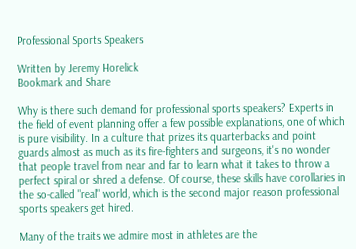Professional Sports Speakers

Written by Jeremy Horelick
Bookmark and Share

Why is there such demand for professional sports speakers? Experts in the field of event planning offer a few possible explanations, one of which is pure visibility. In a culture that prizes its quarterbacks and point guards almost as much as its fire-fighters and surgeons, it's no wonder that people travel from near and far to learn what it takes to throw a perfect spiral or shred a defense. Of course, these skills have corollaries in the so-called "real" world, which is the second major reason professional sports speakers get hired.

Many of the traits we admire most in athletes are the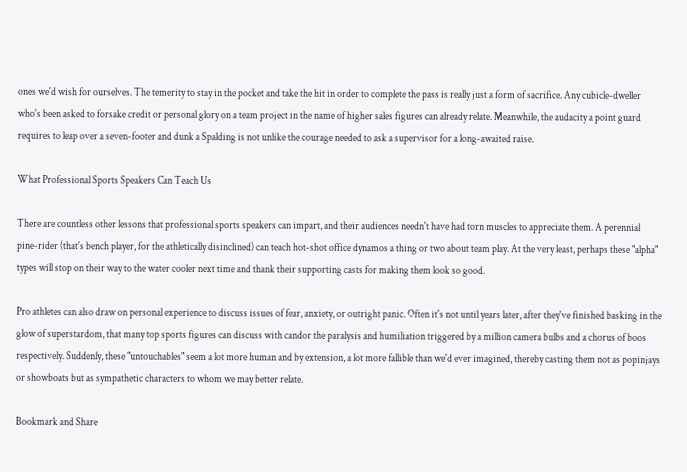ones we'd wish for ourselves. The temerity to stay in the pocket and take the hit in order to complete the pass is really just a form of sacrifice. Any cubicle-dweller who's been asked to forsake credit or personal glory on a team project in the name of higher sales figures can already relate. Meanwhile, the audacity a point guard requires to leap over a seven-footer and dunk a Spalding is not unlike the courage needed to ask a supervisor for a long-awaited raise.

What Professional Sports Speakers Can Teach Us

There are countless other lessons that professional sports speakers can impart, and their audiences needn't have had torn muscles to appreciate them. A perennial pine-rider (that's bench player, for the athletically disinclined) can teach hot-shot office dynamos a thing or two about team play. At the very least, perhaps these "alpha" types will stop on their way to the water cooler next time and thank their supporting casts for making them look so good.

Pro athletes can also draw on personal experience to discuss issues of fear, anxiety, or outright panic. Often it's not until years later, after they've finished basking in the glow of superstardom, that many top sports figures can discuss with candor the paralysis and humiliation triggered by a million camera bulbs and a chorus of boos respectively. Suddenly, these "untouchables" seem a lot more human and by extension, a lot more fallible than we'd ever imagined, thereby casting them not as popinjays or showboats but as sympathetic characters to whom we may better relate.

Bookmark and Share